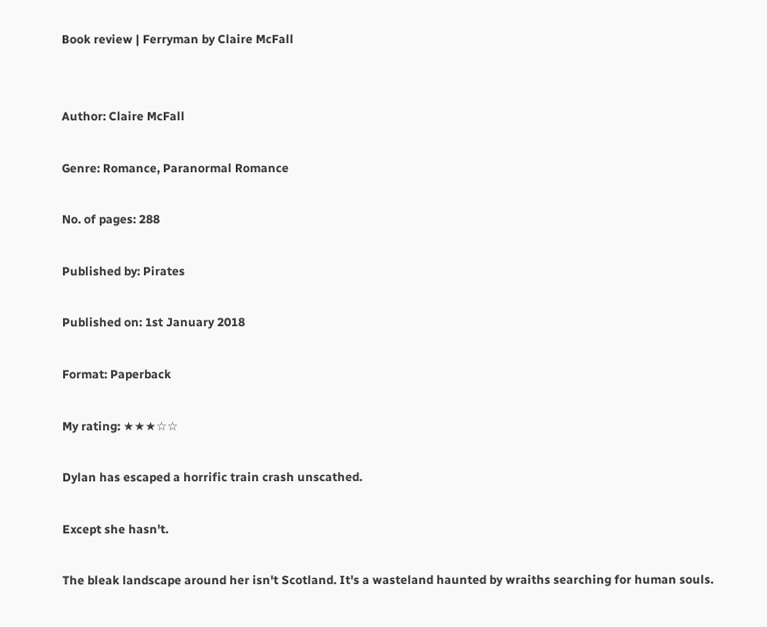Book review | Ferryman by Claire McFall


Author: Claire McFall

Genre: Romance, Paranormal Romance

No. of pages: 288

Published by: Pirates

Published on: 1st January 2018

Format: Paperback

My rating: ★★★☆☆

Dylan has escaped a horrific train crash unscathed.

Except she hasn't.

The bleak landscape around her isn't Scotland. It's a wasteland haunted by wraiths searching for human souls.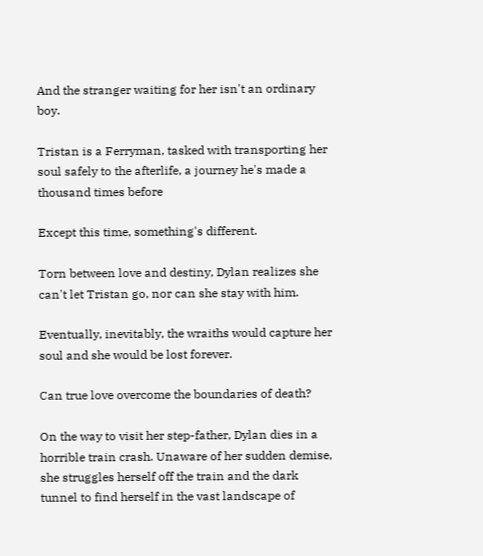And the stranger waiting for her isn't an ordinary boy.

Tristan is a Ferryman, tasked with transporting her soul safely to the afterlife, a journey he's made a thousand times before

Except this time, something's different.

Torn between love and destiny, Dylan realizes she can't let Tristan go, nor can she stay with him.

Eventually, inevitably, the wraiths would capture her soul and she would be lost forever.

Can true love overcome the boundaries of death?

On the way to visit her step-father, Dylan dies in a horrible train crash. Unaware of her sudden demise, she struggles herself off the train and the dark tunnel to find herself in the vast landscape of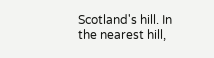Scotland's hill. In the nearest hill,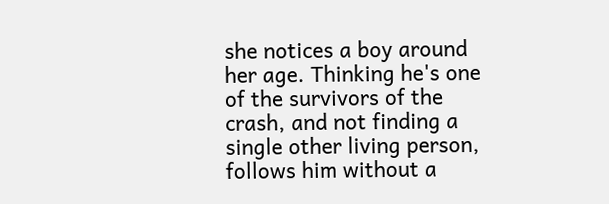she notices a boy around her age. Thinking he's one of the survivors of the crash, and not finding a single other living person, follows him without a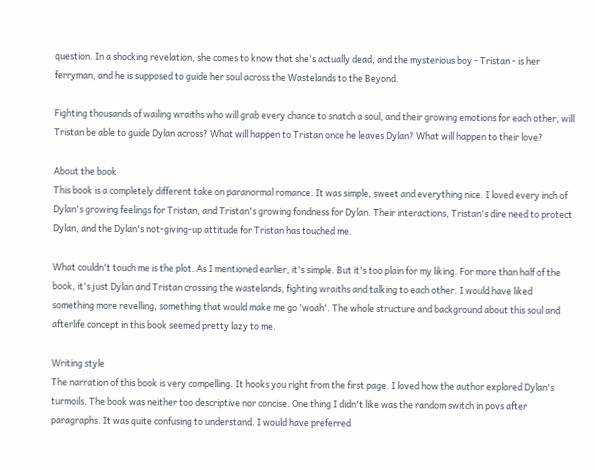question. In a shocking revelation, she comes to know that she's actually dead, and the mysterious boy - Tristan - is her ferryman, and he is supposed to guide her soul across the Wastelands to the Beyond.

Fighting thousands of wailing wraiths who will grab every chance to snatch a soul, and their growing emotions for each other, will Tristan be able to guide Dylan across? What will happen to Tristan once he leaves Dylan? What will happen to their love?

About the book
This book is a completely different take on paranormal romance. It was simple, sweet and everything nice. I loved every inch of Dylan's growing feelings for Tristan, and Tristan's growing fondness for Dylan. Their interactions, Tristan's dire need to protect Dylan, and the Dylan's not-giving-up attitude for Tristan has touched me.

What couldn't touch me is the plot. As I mentioned earlier, it's simple. But it's too plain for my liking. For more than half of the book, it's just Dylan and Tristan crossing the wastelands, fighting wraiths and talking to each other. I would have liked something more revelling, something that would make me go 'woah'. The whole structure and background about this soul and afterlife concept in this book seemed pretty lazy to me.

Writing style
The narration of this book is very compelling. It hooks you right from the first page. I loved how the author explored Dylan's turmoils. The book was neither too descriptive nor concise. One thing I didn't like was the random switch in povs after paragraphs. It was quite confusing to understand. I would have preferred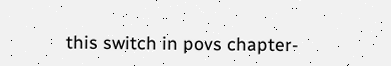this switch in povs chapter-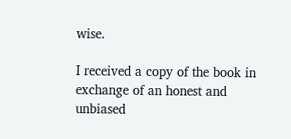wise.

I received a copy of the book in exchange of an honest and unbiased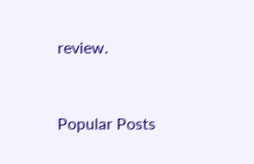review.


Popular Posts